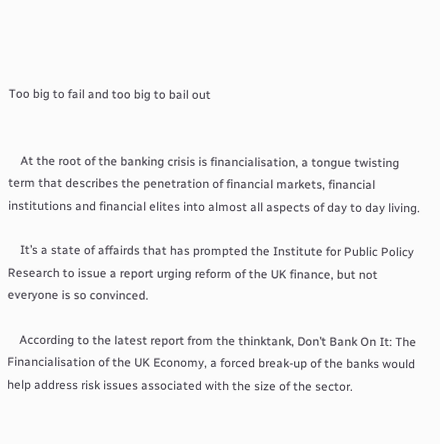Too big to fail and too big to bail out


    At the root of the banking crisis is financialisation, a tongue twisting term that describes the penetration of financial markets, financial institutions and financial elites into almost all aspects of day to day living.

    It’s a state of affairds that has prompted the Institute for Public Policy Research to issue a report urging reform of the UK finance, but not everyone is so convinced.

    According to the latest report from the thinktank, Don’t Bank On It: The Financialisation of the UK Economy, a forced break-up of the banks would help address risk issues associated with the size of the sector.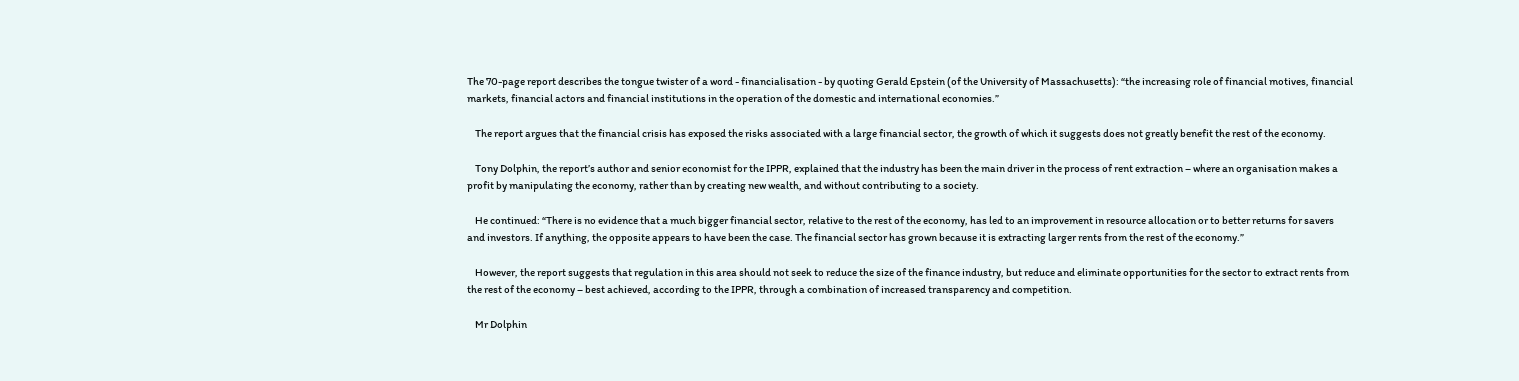The 70-page report describes the tongue twister of a word - financialisation - by quoting Gerald Epstein (of the University of Massachusetts): “the increasing role of financial motives, financial markets, financial actors and financial institutions in the operation of the domestic and international economies.”

    The report argues that the financial crisis has exposed the risks associated with a large financial sector, the growth of which it suggests does not greatly benefit the rest of the economy.

    Tony Dolphin, the report’s author and senior economist for the IPPR, explained that the industry has been the main driver in the process of rent extraction – where an organisation makes a profit by manipulating the economy, rather than by creating new wealth, and without contributing to a society.

    He continued: “There is no evidence that a much bigger financial sector, relative to the rest of the economy, has led to an improvement in resource allocation or to better returns for savers and investors. If anything, the opposite appears to have been the case. The financial sector has grown because it is extracting larger rents from the rest of the economy.”

    However, the report suggests that regulation in this area should not seek to reduce the size of the finance industry, but reduce and eliminate opportunities for the sector to extract rents from the rest of the economy – best achieved, according to the IPPR, through a combination of increased transparency and competition.

    Mr Dolphin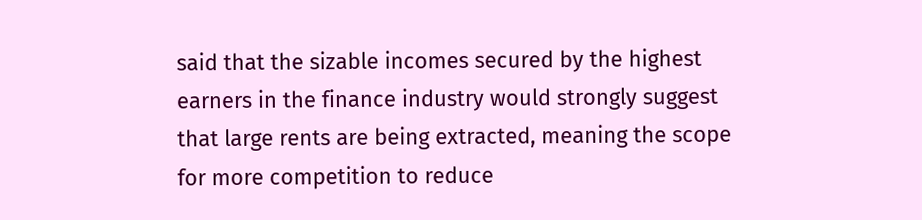said that the sizable incomes secured by the highest earners in the finance industry would strongly suggest that large rents are being extracted, meaning the scope for more competition to reduce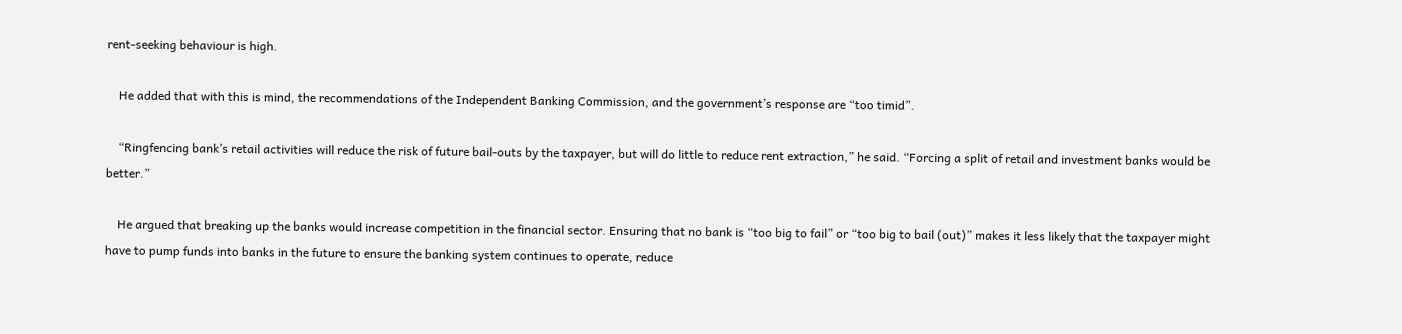rent-seeking behaviour is high.

    He added that with this is mind, the recommendations of the Independent Banking Commission, and the government’s response are “too timid”.

    “Ringfencing bank’s retail activities will reduce the risk of future bail-outs by the taxpayer, but will do little to reduce rent extraction,” he said. “Forcing a split of retail and investment banks would be better.”

    He argued that breaking up the banks would increase competition in the financial sector. Ensuring that no bank is “too big to fail” or “too big to bail (out)” makes it less likely that the taxpayer might have to pump funds into banks in the future to ensure the banking system continues to operate, reduce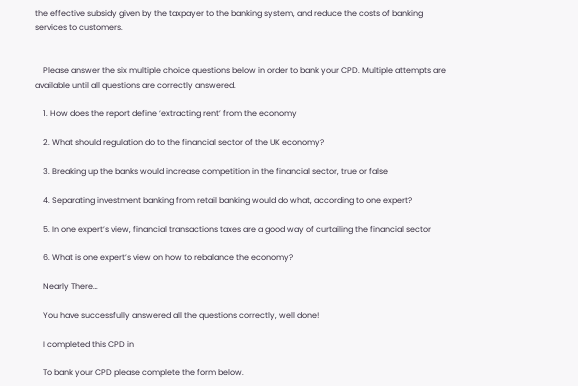the effective subsidy given by the taxpayer to the banking system, and reduce the costs of banking services to customers.


    Please answer the six multiple choice questions below in order to bank your CPD. Multiple attempts are available until all questions are correctly answered.

    1. How does the report define ‘extracting rent’ from the economy

    2. What should regulation do to the financial sector of the UK economy?

    3. Breaking up the banks would increase competition in the financial sector, true or false

    4. Separating investment banking from retail banking would do what, according to one expert?

    5. In one expert’s view, financial transactions taxes are a good way of curtailing the financial sector

    6. What is one expert’s view on how to rebalance the economy?

    Nearly There…

    You have successfully answered all the questions correctly, well done!

    I completed this CPD in

    To bank your CPD please complete the form below.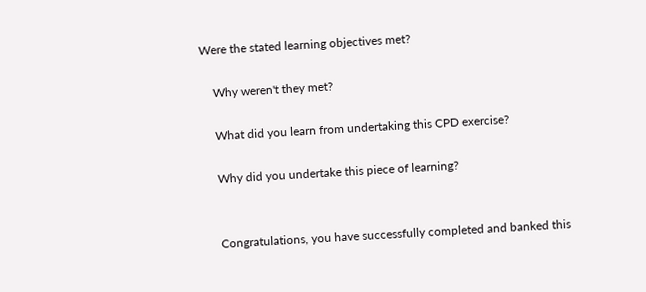Were the stated learning objectives met?

    Why weren't they met?

    What did you learn from undertaking this CPD exercise?

    Why did you undertake this piece of learning?


    Congratulations, you have successfully completed and banked this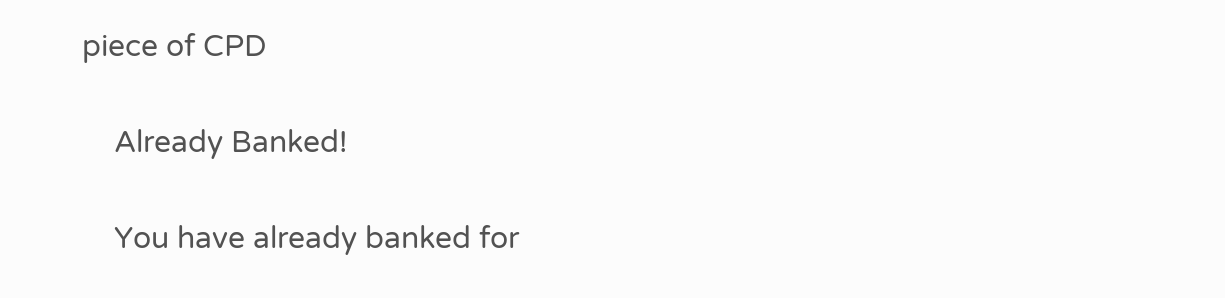piece of CPD

    Already Banked!

    You have already banked for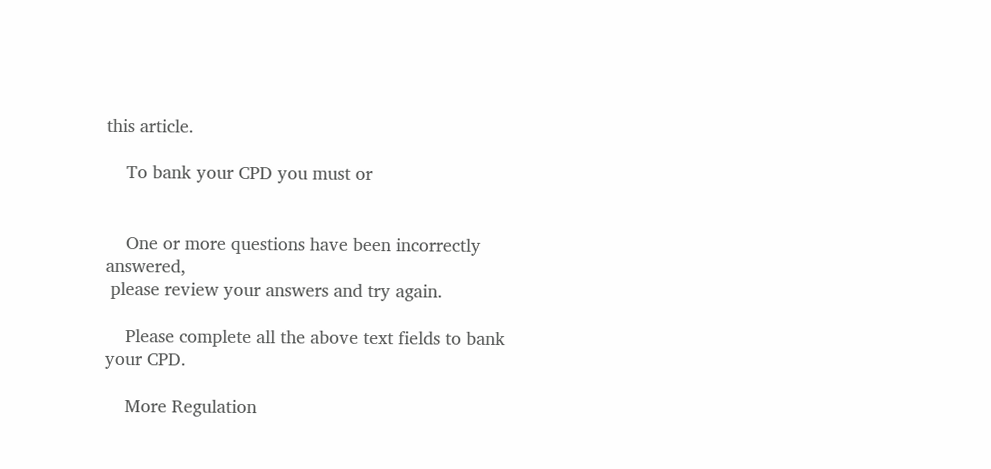this article.

    To bank your CPD you must or


    One or more questions have been incorrectly answered,
 please review your answers and try again.

    Please complete all the above text fields to bank your CPD.

    More Regulation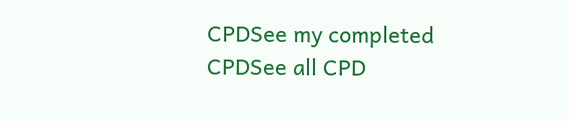CPDSee my completed CPDSee all CPD